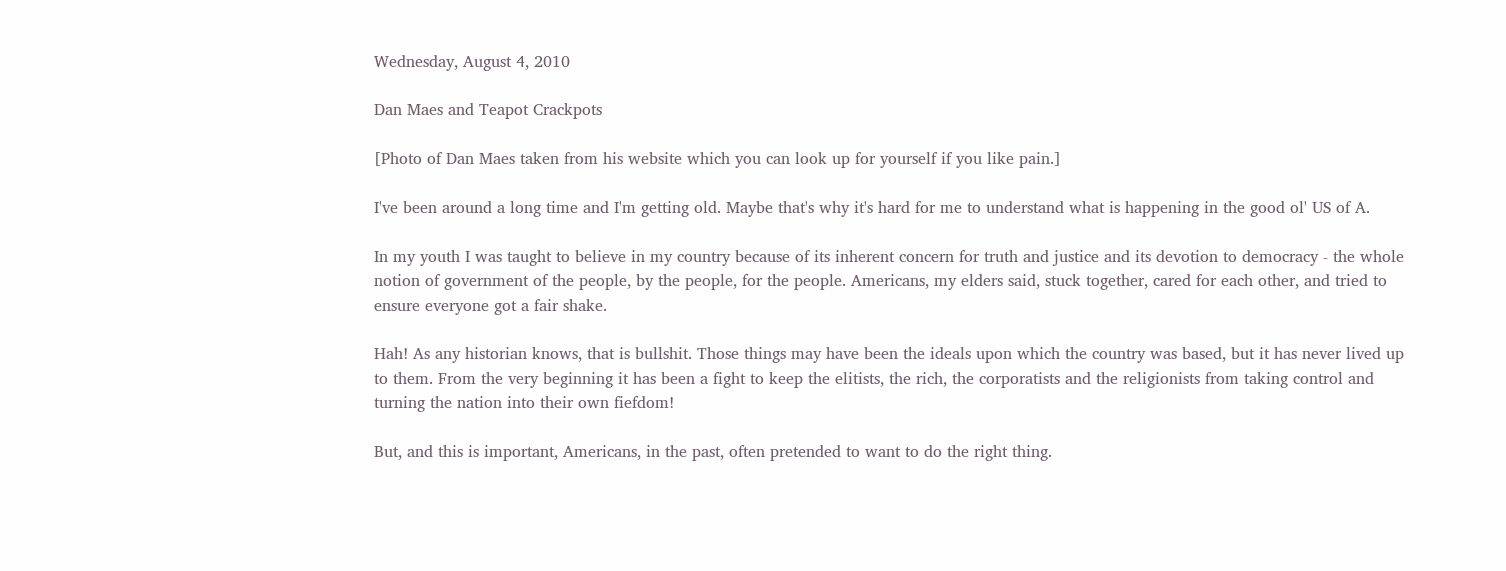Wednesday, August 4, 2010

Dan Maes and Teapot Crackpots

[Photo of Dan Maes taken from his website which you can look up for yourself if you like pain.]

I've been around a long time and I'm getting old. Maybe that's why it's hard for me to understand what is happening in the good ol' US of A.

In my youth I was taught to believe in my country because of its inherent concern for truth and justice and its devotion to democracy - the whole notion of government of the people, by the people, for the people. Americans, my elders said, stuck together, cared for each other, and tried to ensure everyone got a fair shake.

Hah! As any historian knows, that is bullshit. Those things may have been the ideals upon which the country was based, but it has never lived up to them. From the very beginning it has been a fight to keep the elitists, the rich, the corporatists and the religionists from taking control and turning the nation into their own fiefdom!

But, and this is important, Americans, in the past, often pretended to want to do the right thing.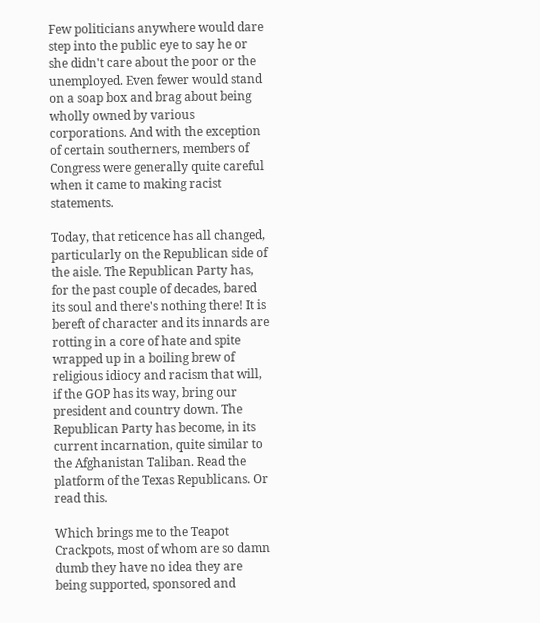Few politicians anywhere would dare step into the public eye to say he or she didn't care about the poor or the unemployed. Even fewer would stand on a soap box and brag about being wholly owned by various corporations. And with the exception of certain southerners, members of Congress were generally quite careful when it came to making racist statements.

Today, that reticence has all changed, particularly on the Republican side of the aisle. The Republican Party has, for the past couple of decades, bared its soul and there's nothing there! It is bereft of character and its innards are rotting in a core of hate and spite wrapped up in a boiling brew of religious idiocy and racism that will, if the GOP has its way, bring our president and country down. The Republican Party has become, in its current incarnation, quite similar to the Afghanistan Taliban. Read the platform of the Texas Republicans. Or read this.

Which brings me to the Teapot Crackpots, most of whom are so damn dumb they have no idea they are being supported, sponsored and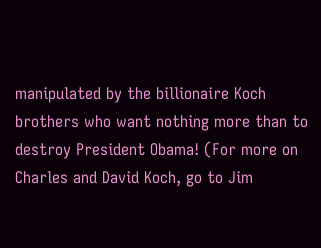manipulated by the billionaire Koch brothers who want nothing more than to destroy President Obama! (For more on Charles and David Koch, go to Jim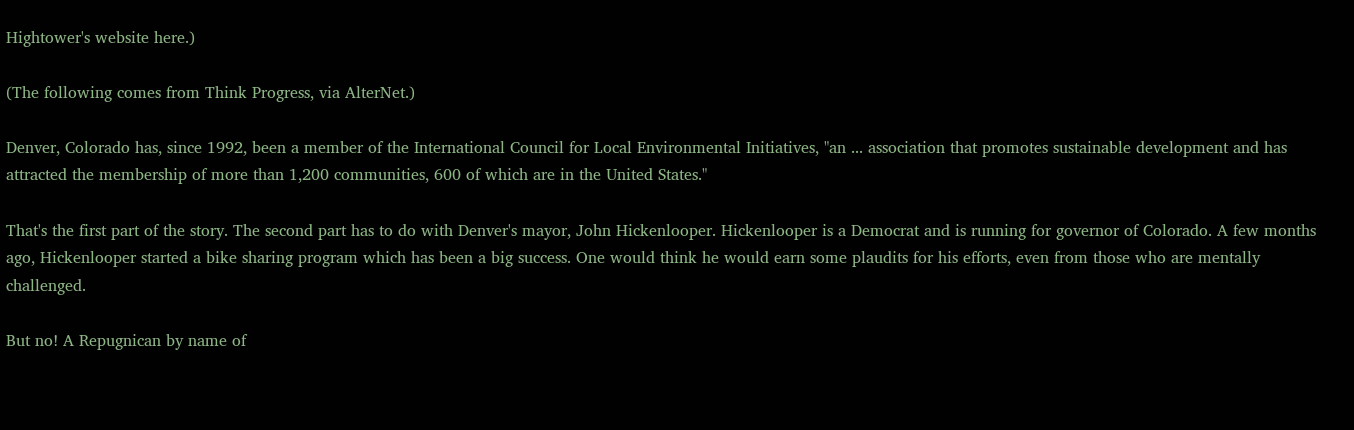Hightower's website here.)

(The following comes from Think Progress, via AlterNet.)

Denver, Colorado has, since 1992, been a member of the International Council for Local Environmental Initiatives, "an ... association that promotes sustainable development and has attracted the membership of more than 1,200 communities, 600 of which are in the United States."

That's the first part of the story. The second part has to do with Denver's mayor, John Hickenlooper. Hickenlooper is a Democrat and is running for governor of Colorado. A few months ago, Hickenlooper started a bike sharing program which has been a big success. One would think he would earn some plaudits for his efforts, even from those who are mentally challenged.

But no! A Repugnican by name of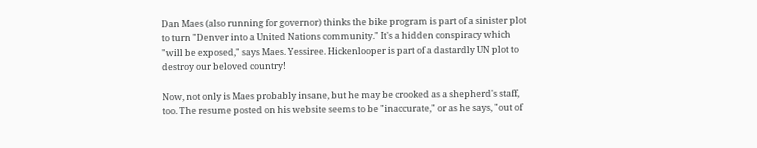Dan Maes (also running for governor) thinks the bike program is part of a sinister plot to turn "Denver into a United Nations community." It's a hidden conspiracy which "will be exposed," says Maes. Yessiree. Hickenlooper is part of a dastardly UN plot to destroy our beloved country!

Now, not only is Maes probably insane, but he may be crooked as a shepherd's staff, too. The resume posted on his website seems to be "inaccurate," or as he says, "out of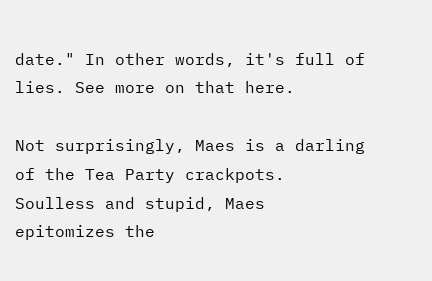date." In other words, it's full of lies. See more on that here.

Not surprisingly, Maes is a darling of the Tea Party crackpots. Soulless and stupid, Maes epitomizes the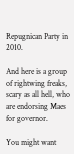Repugnican Party in 2010.

And here is a group of rightwing freaks, scary as all hell, who are endorsing Maes for governor.

You might want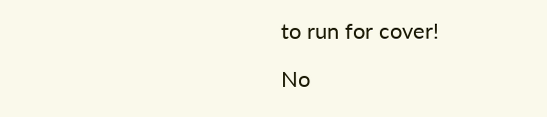to run for cover!

No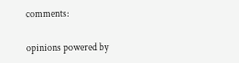comments:

opinions powered by